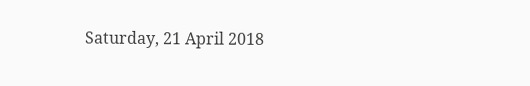Saturday, 21 April 2018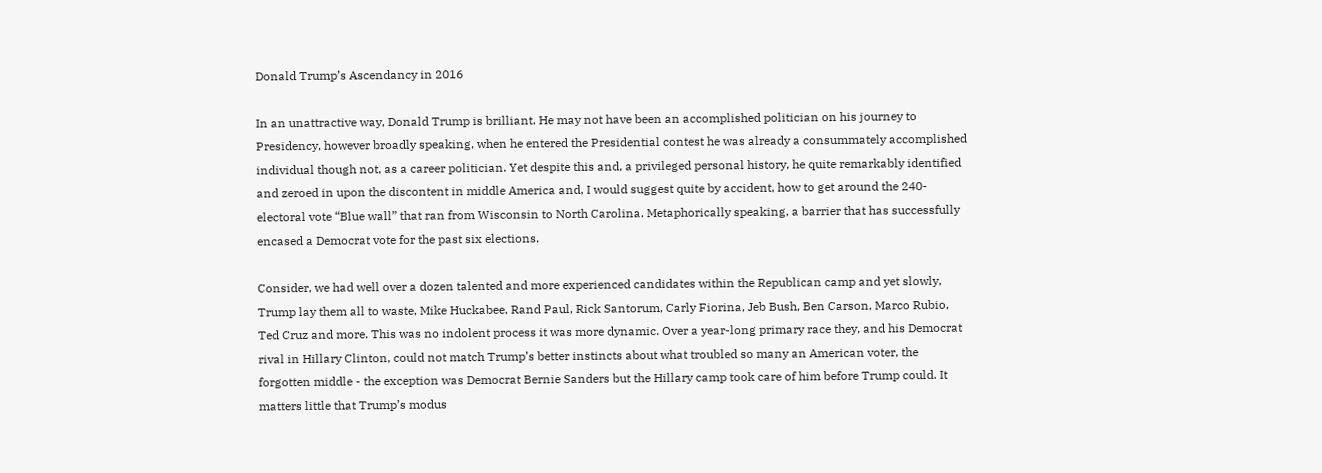Donald Trump’s Ascendancy in 2016

In an unattractive way, Donald Trump is brilliant. He may not have been an accomplished politician on his journey to Presidency, however broadly speaking, when he entered the Presidential contest he was already a consummately accomplished individual though not, as a career politician. Yet despite this and, a privileged personal history, he quite remarkably identified and zeroed in upon the discontent in middle America and, I would suggest quite by accident, how to get around the 240-electoral vote “Blue wall” that ran from Wisconsin to North Carolina. Metaphorically speaking, a barrier that has successfully encased a Democrat vote for the past six elections.

Consider, we had well over a dozen talented and more experienced candidates within the Republican camp and yet slowly, Trump lay them all to waste, Mike Huckabee, Rand Paul, Rick Santorum, Carly Fiorina, Jeb Bush, Ben Carson, Marco Rubio, Ted Cruz and more. This was no indolent process it was more dynamic. Over a year-long primary race they, and his Democrat rival in Hillary Clinton, could not match Trump’s better instincts about what troubled so many an American voter, the forgotten middle - the exception was Democrat Bernie Sanders but the Hillary camp took care of him before Trump could. It matters little that Trump’s modus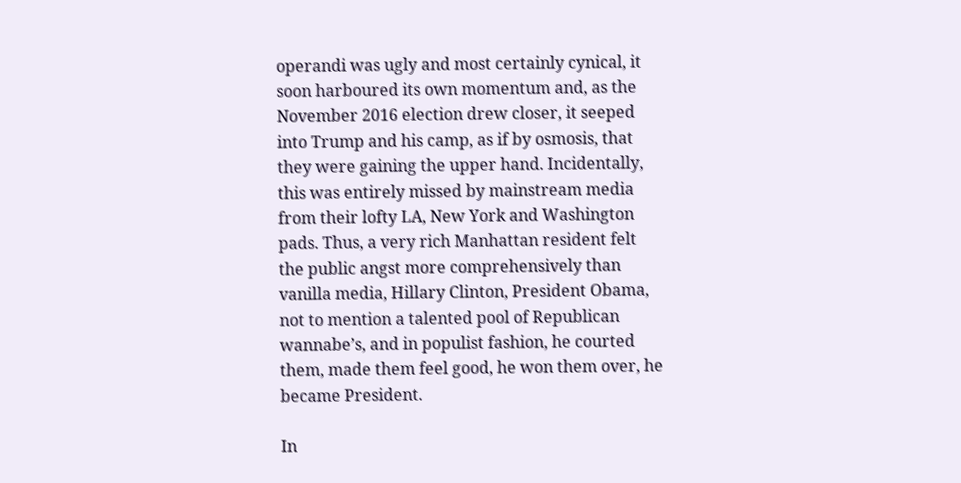operandi was ugly and most certainly cynical, it soon harboured its own momentum and, as the November 2016 election drew closer, it seeped into Trump and his camp, as if by osmosis, that they were gaining the upper hand. Incidentally, this was entirely missed by mainstream media from their lofty LA, New York and Washington pads. Thus, a very rich Manhattan resident felt the public angst more comprehensively than vanilla media, Hillary Clinton, President Obama, not to mention a talented pool of Republican wannabe’s, and in populist fashion, he courted them, made them feel good, he won them over, he became President.

In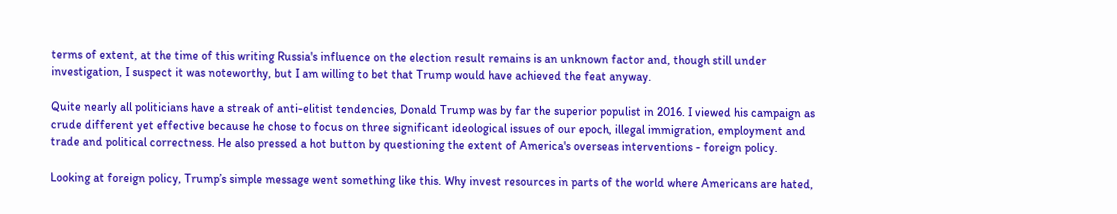terms of extent, at the time of this writing Russia's influence on the election result remains is an unknown factor and, though still under investigation, I suspect it was noteworthy, but I am willing to bet that Trump would have achieved the feat anyway.

Quite nearly all politicians have a streak of anti-elitist tendencies, Donald Trump was by far the superior populist in 2016. I viewed his campaign as crude different yet effective because he chose to focus on three significant ideological issues of our epoch, illegal immigration, employment and trade and political correctness. He also pressed a hot button by questioning the extent of America's overseas interventions - foreign policy.

Looking at foreign policy, Trump’s simple message went something like this. Why invest resources in parts of the world where Americans are hated,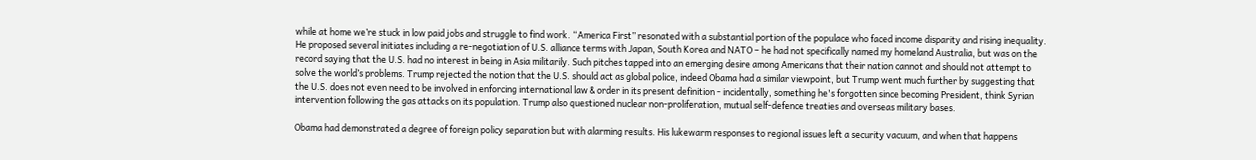while at home we’re stuck in low paid jobs and struggle to find work. “America First” resonated with a substantial portion of the populace who faced income disparity and rising inequality. He proposed several initiates including a re-negotiation of U.S. alliance terms with Japan, South Korea and NATO – he had not specifically named my homeland Australia, but was on the record saying that the U.S. had no interest in being in Asia militarily. Such pitches tapped into an emerging desire among Americans that their nation cannot and should not attempt to solve the world’s problems. Trump rejected the notion that the U.S. should act as global police, indeed Obama had a similar viewpoint, but Trump went much further by suggesting that the U.S. does not even need to be involved in enforcing international law & order in its present definition - incidentally, something he's forgotten since becoming President, think Syrian intervention following the gas attacks on its population. Trump also questioned nuclear non-proliferation, mutual self-defence treaties and overseas military bases.

Obama had demonstrated a degree of foreign policy separation but with alarming results. His lukewarm responses to regional issues left a security vacuum, and when that happens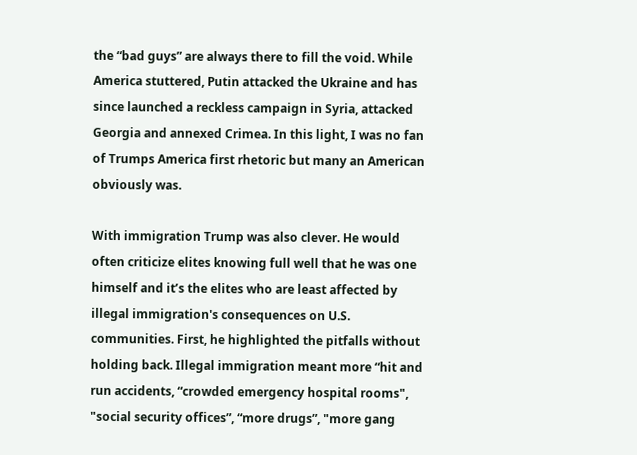the “bad guys” are always there to fill the void. While America stuttered, Putin attacked the Ukraine and has since launched a reckless campaign in Syria, attacked Georgia and annexed Crimea. In this light, I was no fan of Trumps America first rhetoric but many an American obviously was.

With immigration Trump was also clever. He would often criticize elites knowing full well that he was one himself and it’s the elites who are least affected by illegal immigration's consequences on U.S. communities. First, he highlighted the pitfalls without holding back. Illegal immigration meant more “hit and run accidents, “crowded emergency hospital rooms", "social security offices”, “more drugs”, "more gang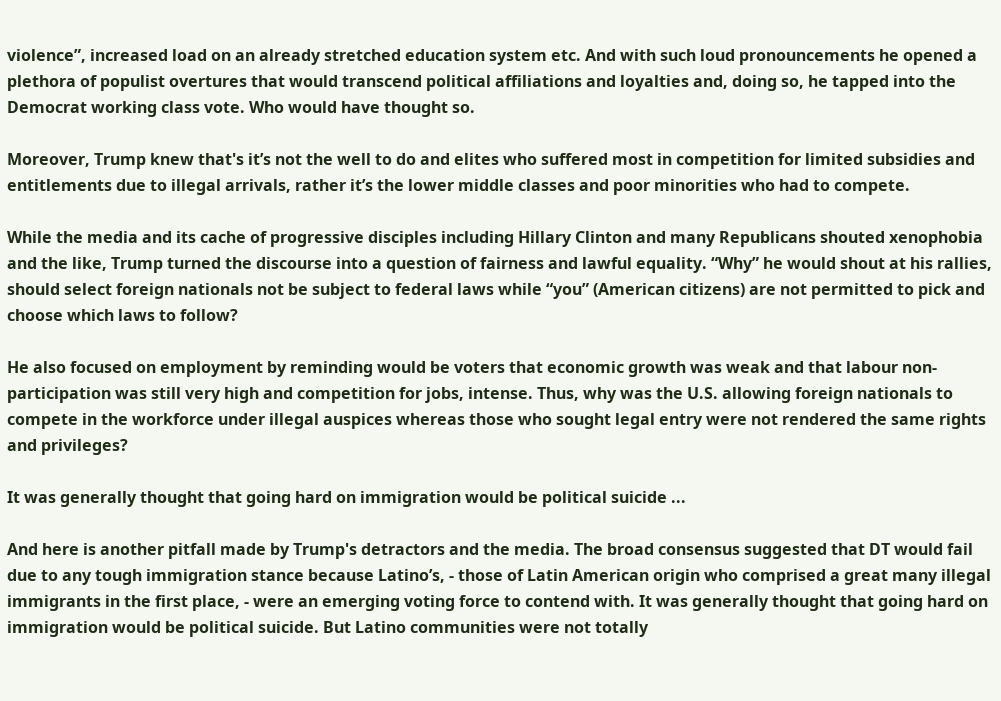violence”, increased load on an already stretched education system etc. And with such loud pronouncements he opened a plethora of populist overtures that would transcend political affiliations and loyalties and, doing so, he tapped into the Democrat working class vote. Who would have thought so.

Moreover, Trump knew that's it’s not the well to do and elites who suffered most in competition for limited subsidies and entitlements due to illegal arrivals, rather it’s the lower middle classes and poor minorities who had to compete.

While the media and its cache of progressive disciples including Hillary Clinton and many Republicans shouted xenophobia and the like, Trump turned the discourse into a question of fairness and lawful equality. “Why” he would shout at his rallies, should select foreign nationals not be subject to federal laws while “you” (American citizens) are not permitted to pick and choose which laws to follow?

He also focused on employment by reminding would be voters that economic growth was weak and that labour non- participation was still very high and competition for jobs, intense. Thus, why was the U.S. allowing foreign nationals to compete in the workforce under illegal auspices whereas those who sought legal entry were not rendered the same rights and privileges?

It was generally thought that going hard on immigration would be political suicide ...

And here is another pitfall made by Trump's detractors and the media. The broad consensus suggested that DT would fail due to any tough immigration stance because Latino’s, - those of Latin American origin who comprised a great many illegal immigrants in the first place, - were an emerging voting force to contend with. It was generally thought that going hard on immigration would be political suicide. But Latino communities were not totally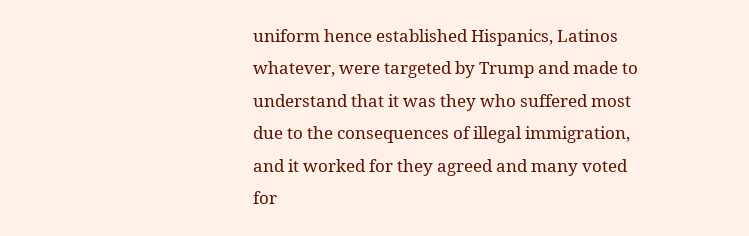uniform hence established Hispanics, Latinos whatever, were targeted by Trump and made to understand that it was they who suffered most due to the consequences of illegal immigration, and it worked for they agreed and many voted for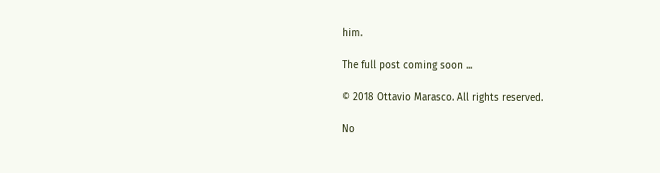him.

The full post coming soon ...

© 2018 Ottavio Marasco. All rights reserved.

No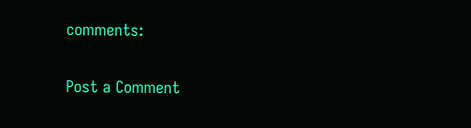comments:

Post a Comment